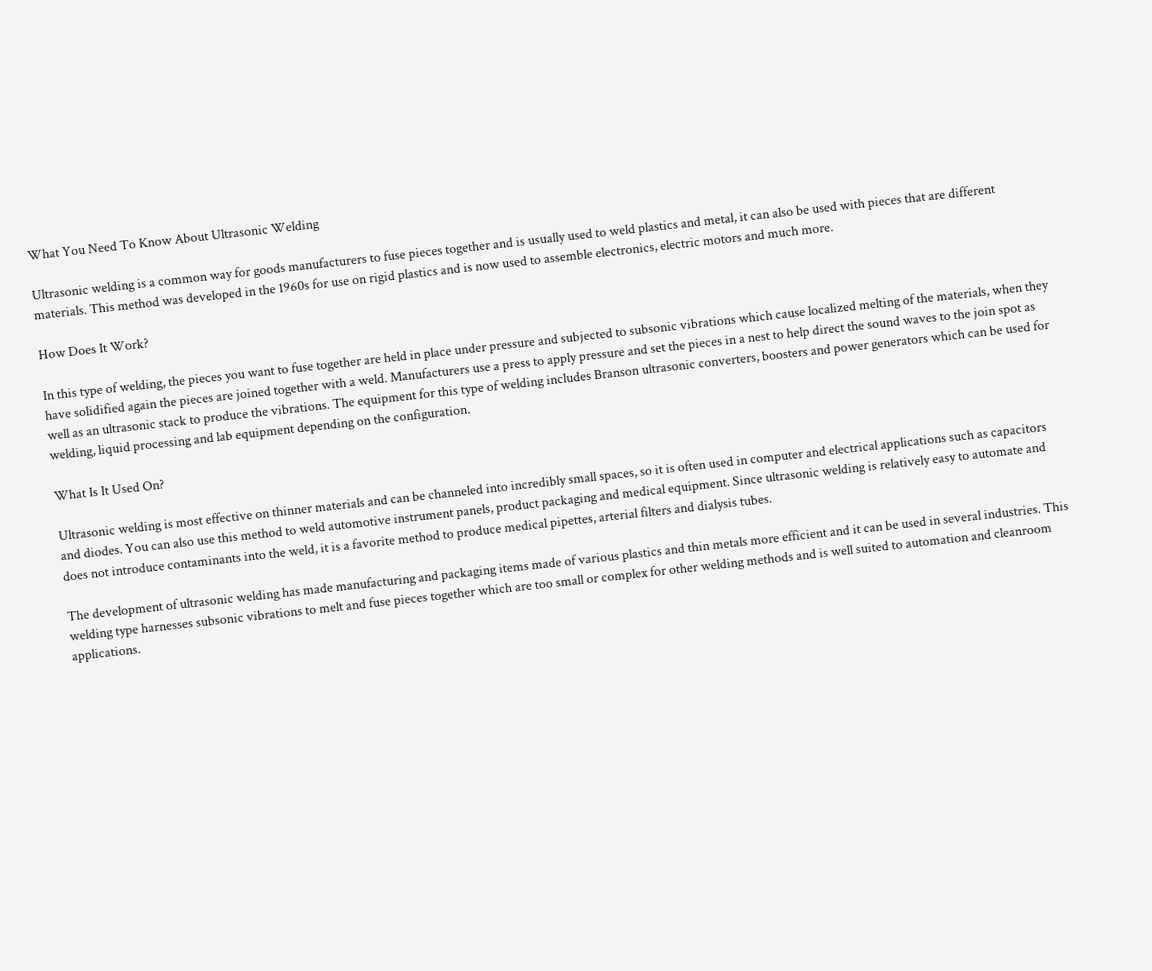What You Need To Know About Ultrasonic Welding

Ultrasonic welding is a common way for goods manufacturers to fuse pieces together and is usually used to weld plastics and metal, it can also be used with pieces that are different materials. This method was developed in the 1960s for use on rigid plastics and is now used to assemble electronics, electric motors and much more.

How Does It Work?

In this type of welding, the pieces you want to fuse together are held in place under pressure and subjected to subsonic vibrations which cause localized melting of the materials, when they have solidified again the pieces are joined together with a weld. Manufacturers use a press to apply pressure and set the pieces in a nest to help direct the sound waves to the join spot as well as an ultrasonic stack to produce the vibrations. The equipment for this type of welding includes Branson ultrasonic converters, boosters and power generators which can be used for welding, liquid processing and lab equipment depending on the configuration.

What Is It Used On?

Ultrasonic welding is most effective on thinner materials and can be channeled into incredibly small spaces, so it is often used in computer and electrical applications such as capacitors and diodes. You can also use this method to weld automotive instrument panels, product packaging and medical equipment. Since ultrasonic welding is relatively easy to automate and does not introduce contaminants into the weld, it is a favorite method to produce medical pipettes, arterial filters and dialysis tubes.

The development of ultrasonic welding has made manufacturing and packaging items made of various plastics and thin metals more efficient and it can be used in several industries. This welding type harnesses subsonic vibrations to melt and fuse pieces together which are too small or complex for other welding methods and is well suited to automation and cleanroom applications.